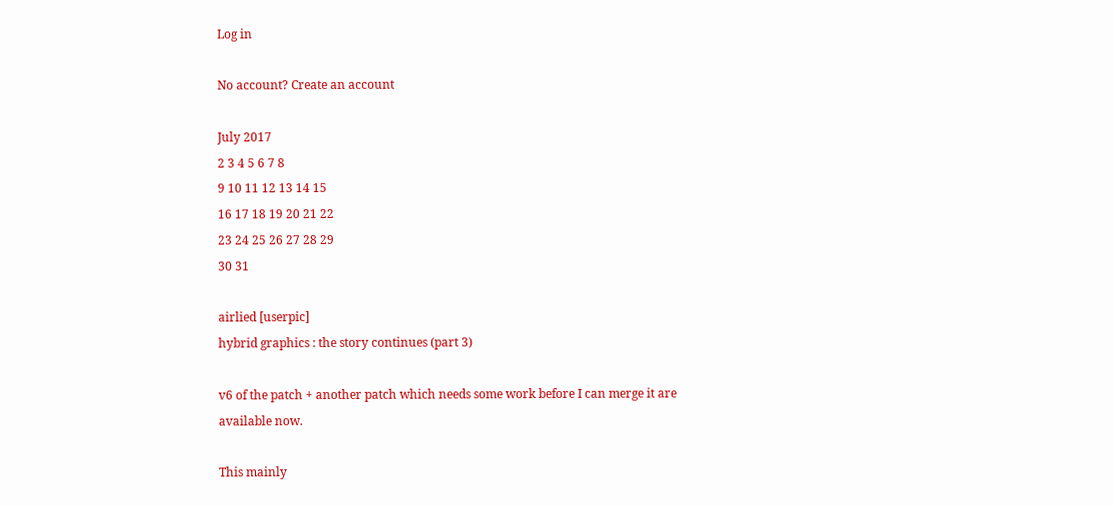Log in

No account? Create an account

July 2017
2 3 4 5 6 7 8
9 10 11 12 13 14 15
16 17 18 19 20 21 22
23 24 25 26 27 28 29
30 31

airlied [userpic]
hybrid graphics : the story continues (part 3)

v6 of the patch + another patch which needs some work before I can merge it are available now.

This mainly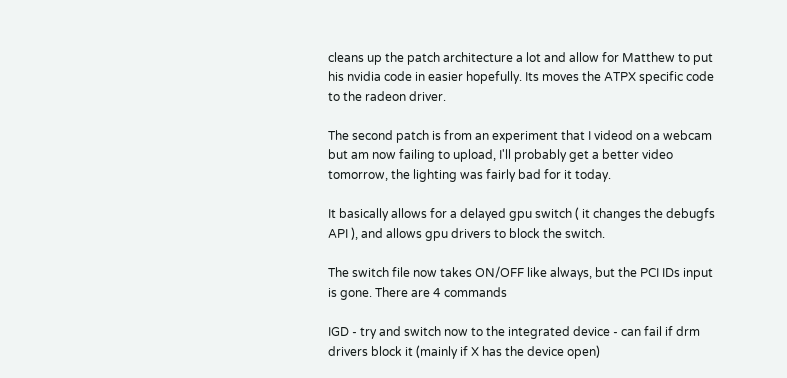cleans up the patch architecture a lot and allow for Matthew to put his nvidia code in easier hopefully. Its moves the ATPX specific code to the radeon driver.

The second patch is from an experiment that I videod on a webcam but am now failing to upload, I'll probably get a better video tomorrow, the lighting was fairly bad for it today.

It basically allows for a delayed gpu switch ( it changes the debugfs API ), and allows gpu drivers to block the switch.

The switch file now takes ON/OFF like always, but the PCI IDs input is gone. There are 4 commands

IGD - try and switch now to the integrated device - can fail if drm drivers block it (mainly if X has the device open)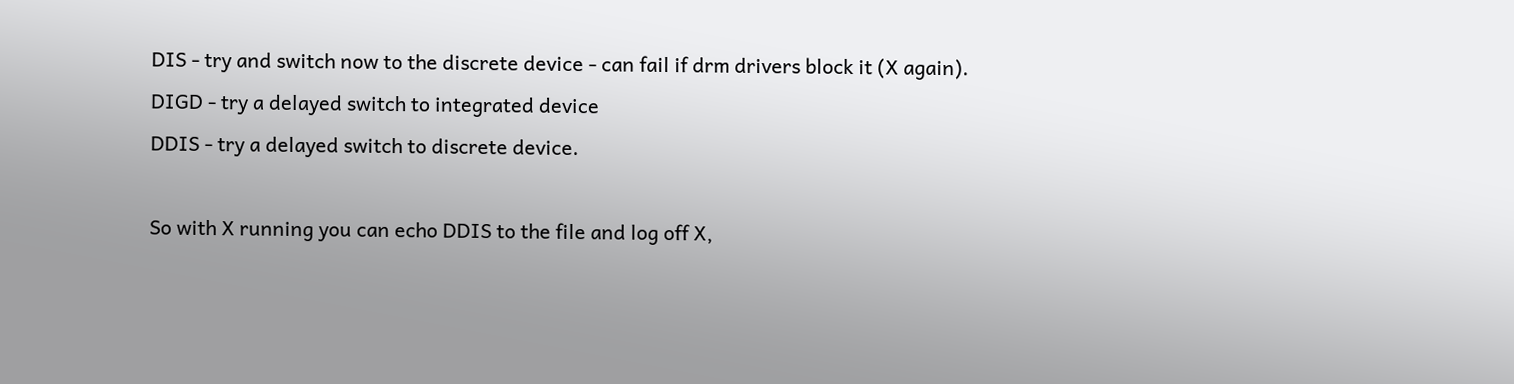DIS - try and switch now to the discrete device - can fail if drm drivers block it (X again).
DIGD - try a delayed switch to integrated device
DDIS - try a delayed switch to discrete device.

So with X running you can echo DDIS to the file and log off X,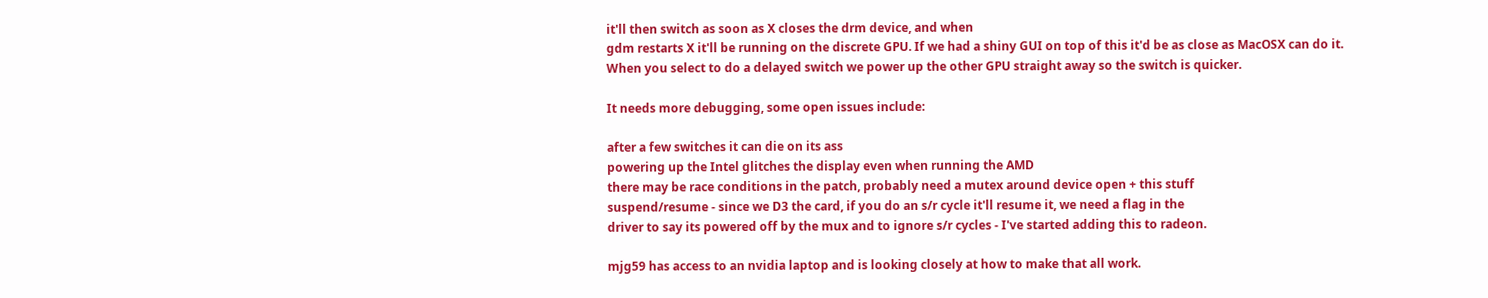it'll then switch as soon as X closes the drm device, and when
gdm restarts X it'll be running on the discrete GPU. If we had a shiny GUI on top of this it'd be as close as MacOSX can do it.
When you select to do a delayed switch we power up the other GPU straight away so the switch is quicker.

It needs more debugging, some open issues include:

after a few switches it can die on its ass
powering up the Intel glitches the display even when running the AMD
there may be race conditions in the patch, probably need a mutex around device open + this stuff
suspend/resume - since we D3 the card, if you do an s/r cycle it'll resume it, we need a flag in the
driver to say its powered off by the mux and to ignore s/r cycles - I've started adding this to radeon.

mjg59 has access to an nvidia laptop and is looking closely at how to make that all work.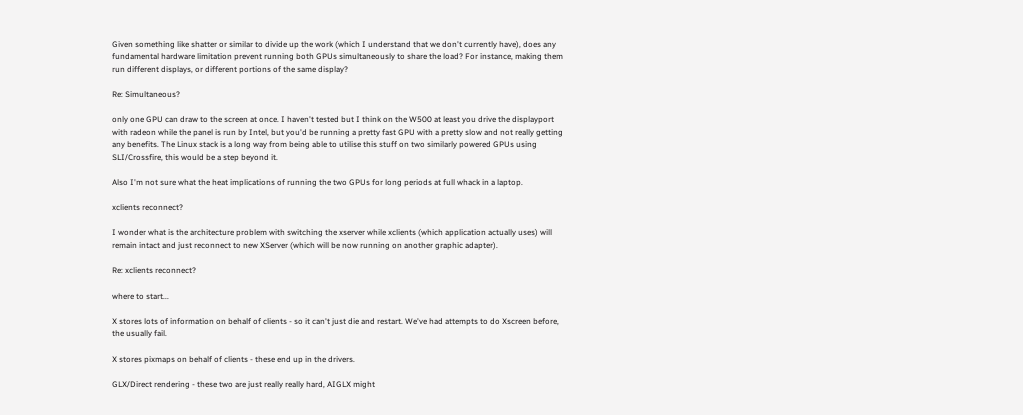Given something like shatter or similar to divide up the work (which I understand that we don't currently have), does any fundamental hardware limitation prevent running both GPUs simultaneously to share the load? For instance, making them run different displays, or different portions of the same display?

Re: Simultaneous?

only one GPU can draw to the screen at once. I haven't tested but I think on the W500 at least you drive the displayport with radeon while the panel is run by Intel, but you'd be running a pretty fast GPU with a pretty slow and not really getting any benefits. The Linux stack is a long way from being able to utilise this stuff on two similarly powered GPUs using SLI/Crossfire, this would be a step beyond it.

Also I'm not sure what the heat implications of running the two GPUs for long periods at full whack in a laptop.

xclients reconnect?

I wonder what is the architecture problem with switching the xserver while xclients (which application actually uses) will remain intact and just reconnect to new XServer (which will be now running on another graphic adapter).

Re: xclients reconnect?

where to start...

X stores lots of information on behalf of clients - so it can't just die and restart. We've had attempts to do Xscreen before, the usually fail.

X stores pixmaps on behalf of clients - these end up in the drivers.

GLX/Direct rendering - these two are just really really hard, AIGLX might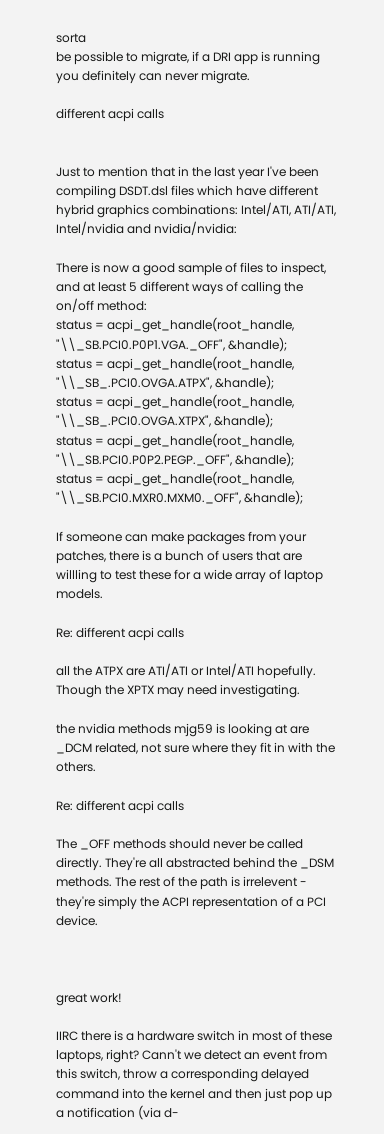sorta
be possible to migrate, if a DRI app is running you definitely can never migrate.

different acpi calls


Just to mention that in the last year I've been compiling DSDT.dsl files which have different hybrid graphics combinations: Intel/ATI, ATI/ATI, Intel/nvidia and nvidia/nvidia:

There is now a good sample of files to inspect, and at least 5 different ways of calling the on/off method:
status = acpi_get_handle(root_handle, "\\_SB.PCI0.P0P1.VGA._OFF", &handle);
status = acpi_get_handle(root_handle, "\\_SB_.PCI0.OVGA.ATPX", &handle);
status = acpi_get_handle(root_handle, "\\_SB_.PCI0.OVGA.XTPX", &handle);
status = acpi_get_handle(root_handle, "\\_SB.PCI0.P0P2.PEGP._OFF", &handle);
status = acpi_get_handle(root_handle, "\\_SB.PCI0.MXR0.MXM0._OFF", &handle);

If someone can make packages from your patches, there is a bunch of users that are willling to test these for a wide array of laptop models.

Re: different acpi calls

all the ATPX are ATI/ATI or Intel/ATI hopefully. Though the XPTX may need investigating.

the nvidia methods mjg59 is looking at are _DCM related, not sure where they fit in with the others.

Re: different acpi calls

The _OFF methods should never be called directly. They're all abstracted behind the _DSM methods. The rest of the path is irrelevent - they're simply the ACPI representation of a PCI device.



great work!

IIRC there is a hardware switch in most of these laptops, right? Cann't we detect an event from this switch, throw a corresponding delayed command into the kernel and then just pop up a notification (via d-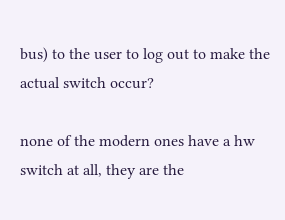bus) to the user to log out to make the actual switch occur?

none of the modern ones have a hw switch at all, they are the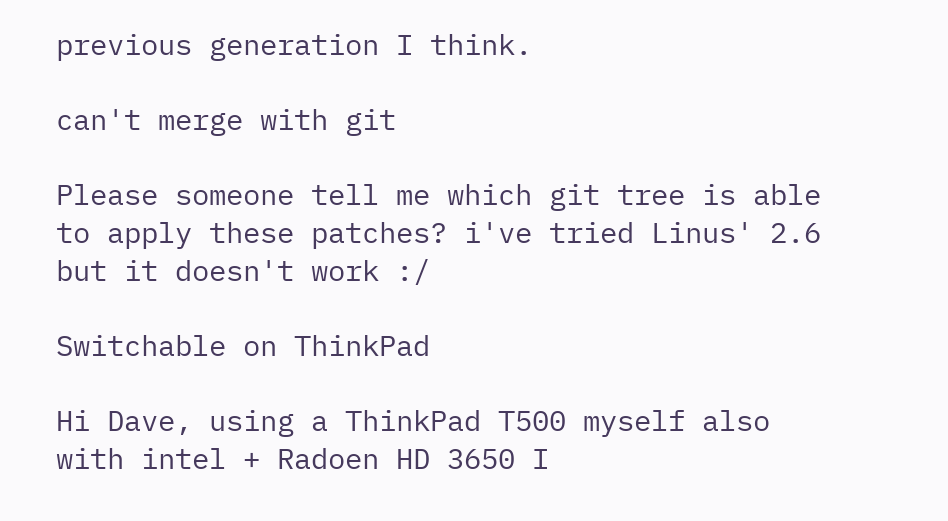previous generation I think.

can't merge with git

Please someone tell me which git tree is able to apply these patches? i've tried Linus' 2.6 but it doesn't work :/

Switchable on ThinkPad

Hi Dave, using a ThinkPad T500 myself also with intel + Radoen HD 3650 I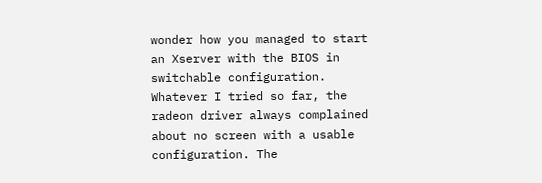wonder how you managed to start an Xserver with the BIOS in switchable configuration. Whatever I tried so far, the radeon driver always complained about no screen with a usable configuration. The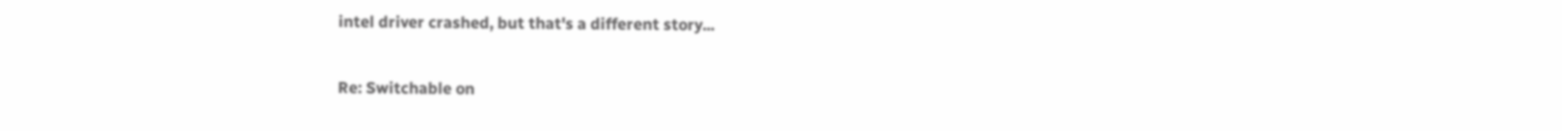intel driver crashed, but that's a different story...

Re: Switchable on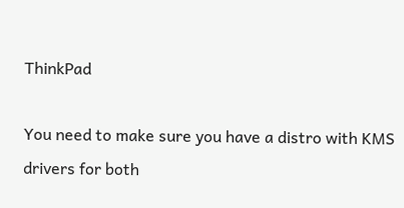ThinkPad

You need to make sure you have a distro with KMS drivers for both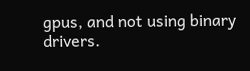gpus, and not using binary drivers.